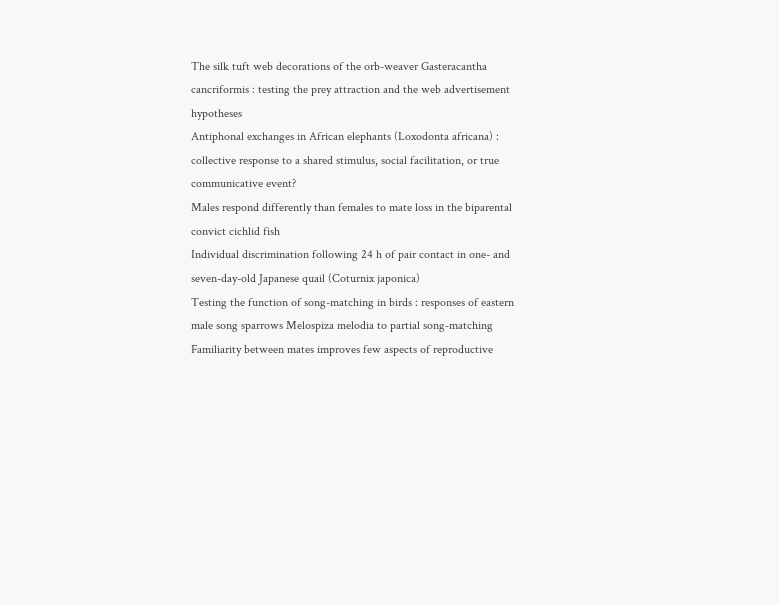The silk tuft web decorations of the orb-weaver Gasteracantha cancriformis : testing the prey attraction and the web advertisement hypotheses
Antiphonal exchanges in African elephants (Loxodonta africana) : collective response to a shared stimulus, social facilitation, or true communicative event?
Males respond differently than females to mate loss in the biparental convict cichlid fish
Individual discrimination following 24 h of pair contact in one- and seven-day-old Japanese quail (Coturnix japonica)
Testing the function of song-matching in birds : responses of eastern male song sparrows Melospiza melodia to partial song-matching
Familiarity between mates improves few aspects of reproductive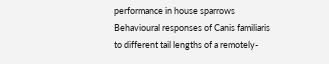performance in house sparrows
Behavioural responses of Canis familiaris to different tail lengths of a remotely-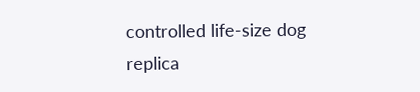controlled life-size dog replica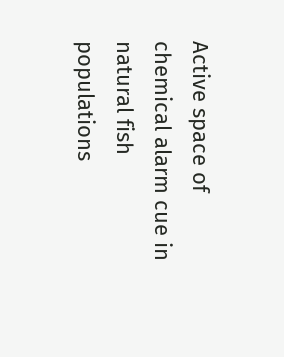Active space of chemical alarm cue in natural fish populations